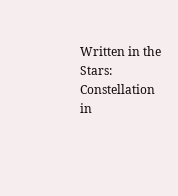Written in the Stars: Constellation in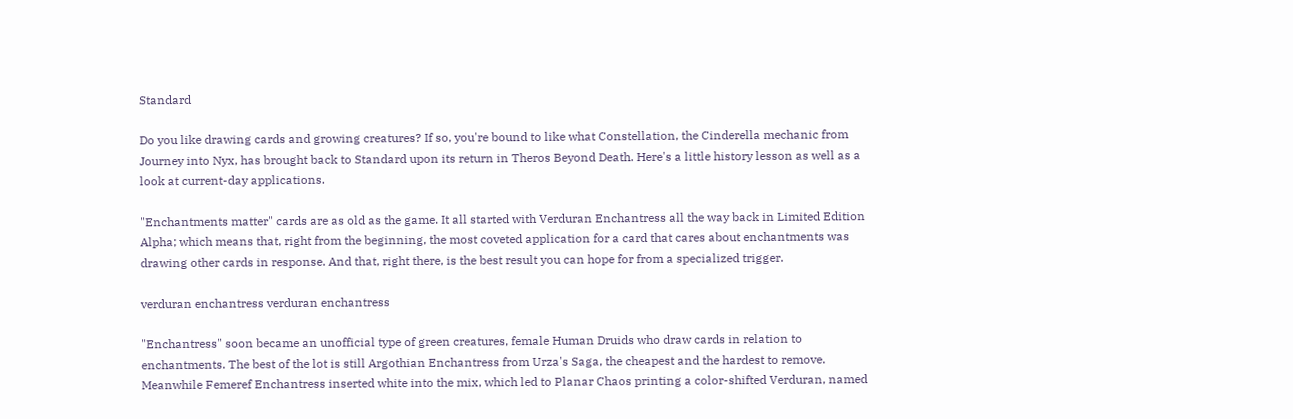Standard

Do you like drawing cards and growing creatures? If so, you're bound to like what Constellation, the Cinderella mechanic from Journey into Nyx, has brought back to Standard upon its return in Theros Beyond Death. Here's a little history lesson as well as a look at current-day applications.

"Enchantments matter" cards are as old as the game. It all started with Verduran Enchantress all the way back in Limited Edition Alpha; which means that, right from the beginning, the most coveted application for a card that cares about enchantments was drawing other cards in response. And that, right there, is the best result you can hope for from a specialized trigger.

verduran enchantress verduran enchantress

"Enchantress" soon became an unofficial type of green creatures, female Human Druids who draw cards in relation to enchantments. The best of the lot is still Argothian Enchantress from Urza's Saga, the cheapest and the hardest to remove. Meanwhile Femeref Enchantress inserted white into the mix, which led to Planar Chaos printing a color-shifted Verduran, named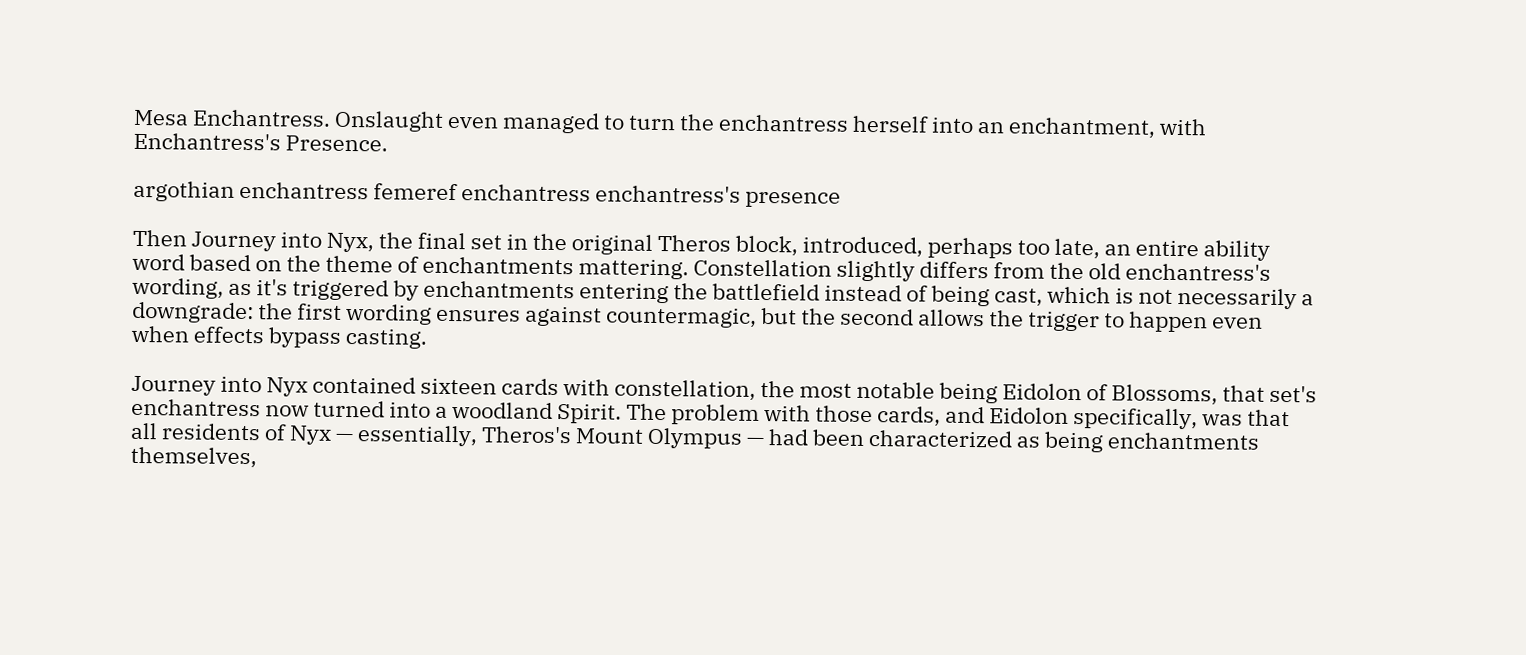Mesa Enchantress. Onslaught even managed to turn the enchantress herself into an enchantment, with Enchantress's Presence.

argothian enchantress femeref enchantress enchantress's presence

Then Journey into Nyx, the final set in the original Theros block, introduced, perhaps too late, an entire ability word based on the theme of enchantments mattering. Constellation slightly differs from the old enchantress's wording, as it's triggered by enchantments entering the battlefield instead of being cast, which is not necessarily a downgrade: the first wording ensures against countermagic, but the second allows the trigger to happen even when effects bypass casting.

Journey into Nyx contained sixteen cards with constellation, the most notable being Eidolon of Blossoms, that set's enchantress now turned into a woodland Spirit. The problem with those cards, and Eidolon specifically, was that all residents of Nyx — essentially, Theros's Mount Olympus — had been characterized as being enchantments themselves,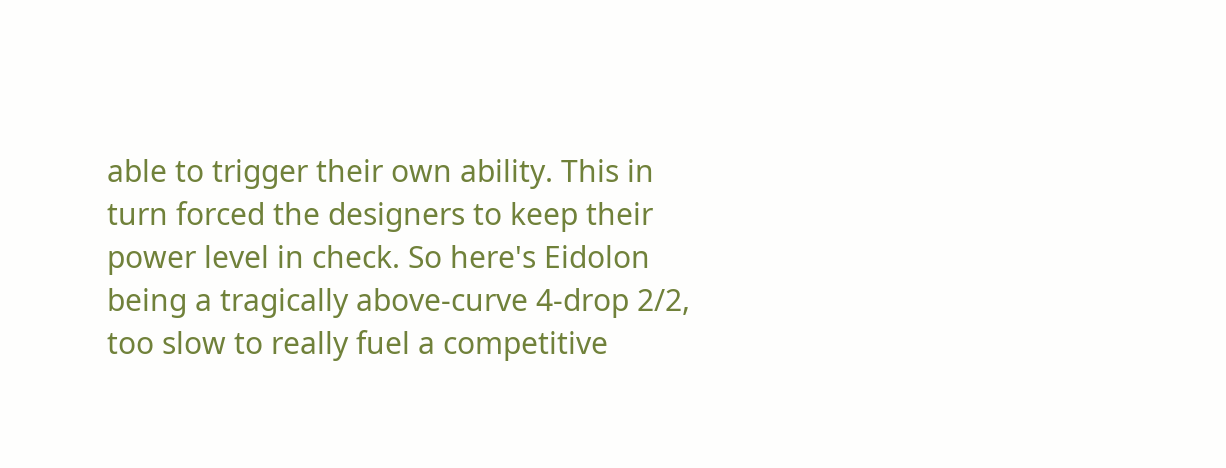able to trigger their own ability. This in turn forced the designers to keep their power level in check. So here's Eidolon being a tragically above-curve 4-drop 2/2, too slow to really fuel a competitive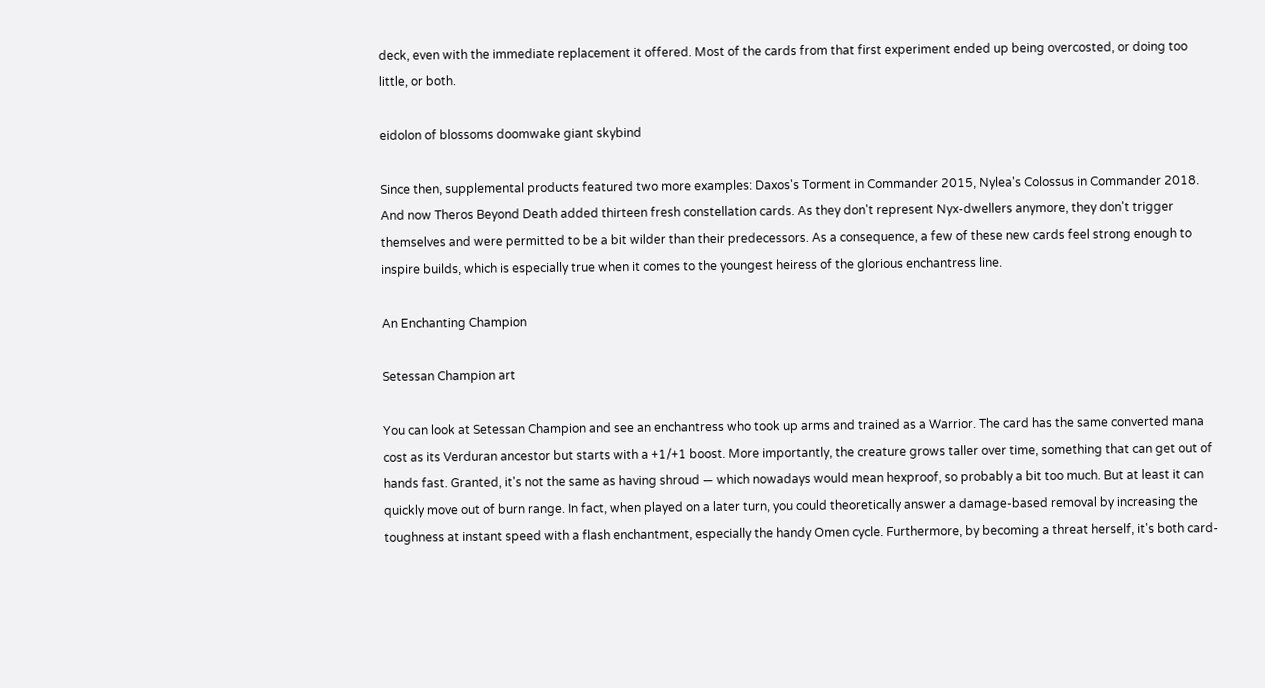deck, even with the immediate replacement it offered. Most of the cards from that first experiment ended up being overcosted, or doing too little, or both.

eidolon of blossoms doomwake giant skybind

Since then, supplemental products featured two more examples: Daxos's Torment in Commander 2015, Nylea's Colossus in Commander 2018. And now Theros Beyond Death added thirteen fresh constellation cards. As they don't represent Nyx-dwellers anymore, they don't trigger themselves and were permitted to be a bit wilder than their predecessors. As a consequence, a few of these new cards feel strong enough to inspire builds, which is especially true when it comes to the youngest heiress of the glorious enchantress line.

An Enchanting Champion

Setessan Champion art

You can look at Setessan Champion and see an enchantress who took up arms and trained as a Warrior. The card has the same converted mana cost as its Verduran ancestor but starts with a +1/+1 boost. More importantly, the creature grows taller over time, something that can get out of hands fast. Granted, it's not the same as having shroud — which nowadays would mean hexproof, so probably a bit too much. But at least it can quickly move out of burn range. In fact, when played on a later turn, you could theoretically answer a damage-based removal by increasing the toughness at instant speed with a flash enchantment, especially the handy Omen cycle. Furthermore, by becoming a threat herself, it's both card-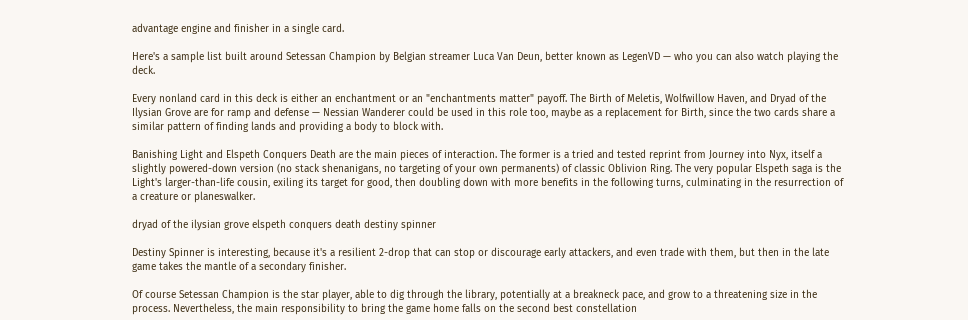advantage engine and finisher in a single card.

Here's a sample list built around Setessan Champion by Belgian streamer Luca Van Deun, better known as LegenVD — who you can also watch playing the deck.

Every nonland card in this deck is either an enchantment or an "enchantments matter" payoff. The Birth of Meletis, Wolfwillow Haven, and Dryad of the Ilysian Grove are for ramp and defense — Nessian Wanderer could be used in this role too, maybe as a replacement for Birth, since the two cards share a similar pattern of finding lands and providing a body to block with.

Banishing Light and Elspeth Conquers Death are the main pieces of interaction. The former is a tried and tested reprint from Journey into Nyx, itself a slightly powered-down version (no stack shenanigans, no targeting of your own permanents) of classic Oblivion Ring. The very popular Elspeth saga is the Light's larger-than-life cousin, exiling its target for good, then doubling down with more benefits in the following turns, culminating in the resurrection of a creature or planeswalker.

dryad of the ilysian grove elspeth conquers death destiny spinner

Destiny Spinner is interesting, because it's a resilient 2-drop that can stop or discourage early attackers, and even trade with them, but then in the late game takes the mantle of a secondary finisher.

Of course Setessan Champion is the star player, able to dig through the library, potentially at a breakneck pace, and grow to a threatening size in the process. Nevertheless, the main responsibility to bring the game home falls on the second best constellation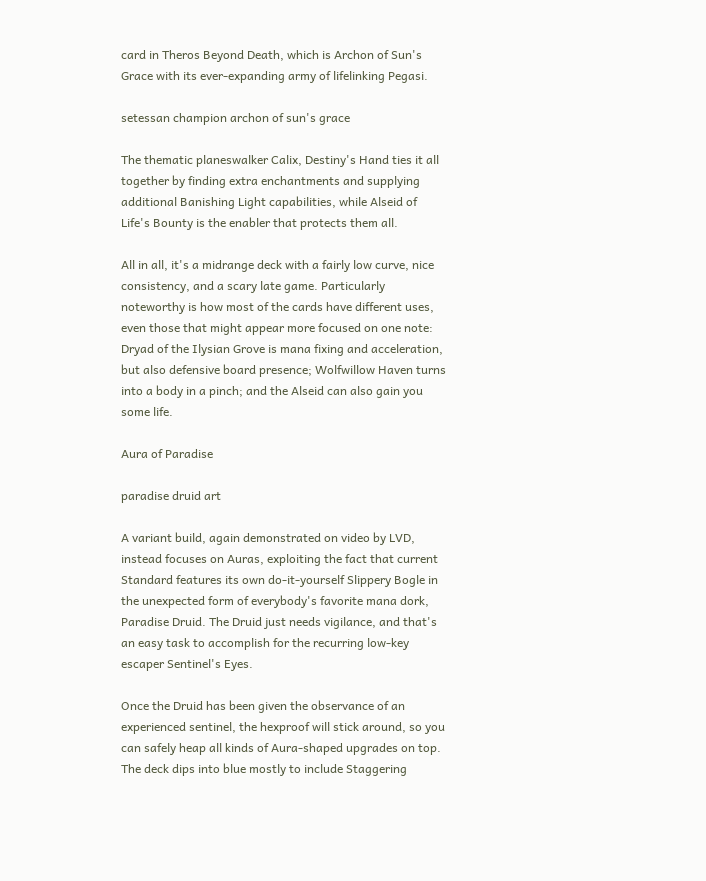card in Theros Beyond Death, which is Archon of Sun's Grace with its ever-expanding army of lifelinking Pegasi.

setessan champion archon of sun's grace

The thematic planeswalker Calix, Destiny's Hand ties it all together by finding extra enchantments and supplying additional Banishing Light capabilities, while Alseid of Life's Bounty is the enabler that protects them all.

All in all, it's a midrange deck with a fairly low curve, nice consistency, and a scary late game. Particularly noteworthy is how most of the cards have different uses, even those that might appear more focused on one note: Dryad of the Ilysian Grove is mana fixing and acceleration, but also defensive board presence; Wolfwillow Haven turns into a body in a pinch; and the Alseid can also gain you some life.

Aura of Paradise

paradise druid art

A variant build, again demonstrated on video by LVD, instead focuses on Auras, exploiting the fact that current Standard features its own do-it-yourself Slippery Bogle in the unexpected form of everybody's favorite mana dork, Paradise Druid. The Druid just needs vigilance, and that's an easy task to accomplish for the recurring low-key escaper Sentinel's Eyes.

Once the Druid has been given the observance of an experienced sentinel, the hexproof will stick around, so you can safely heap all kinds of Aura-shaped upgrades on top. The deck dips into blue mostly to include Staggering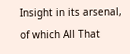Insight in its arsenal, of which All That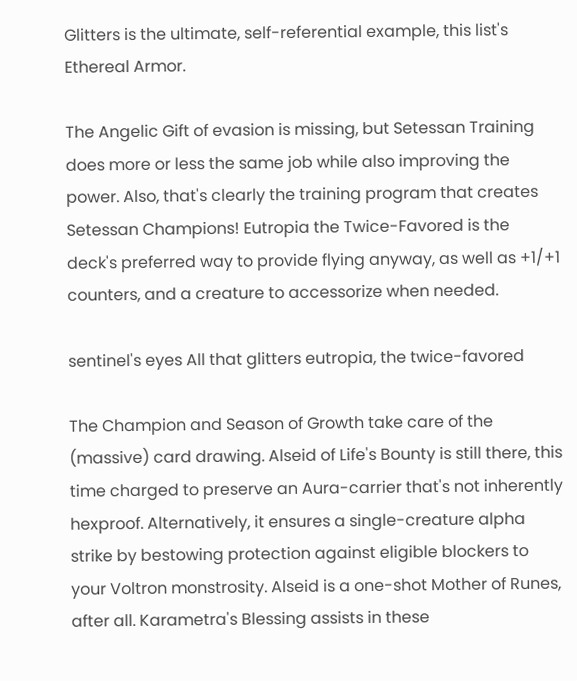Glitters is the ultimate, self-referential example, this list's Ethereal Armor.

The Angelic Gift of evasion is missing, but Setessan Training does more or less the same job while also improving the power. Also, that's clearly the training program that creates Setessan Champions! Eutropia the Twice-Favored is the deck's preferred way to provide flying anyway, as well as +1/+1 counters, and a creature to accessorize when needed.

sentinel's eyes All that glitters eutropia, the twice-favored

The Champion and Season of Growth take care of the (massive) card drawing. Alseid of Life's Bounty is still there, this time charged to preserve an Aura-carrier that's not inherently hexproof. Alternatively, it ensures a single-creature alpha strike by bestowing protection against eligible blockers to your Voltron monstrosity. Alseid is a one-shot Mother of Runes, after all. Karametra's Blessing assists in these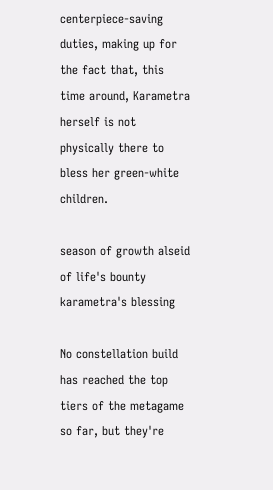centerpiece-saving duties, making up for the fact that, this time around, Karametra herself is not physically there to bless her green-white children.

season of growth alseid of life's bounty karametra's blessing

No constellation build has reached the top tiers of the metagame so far, but they're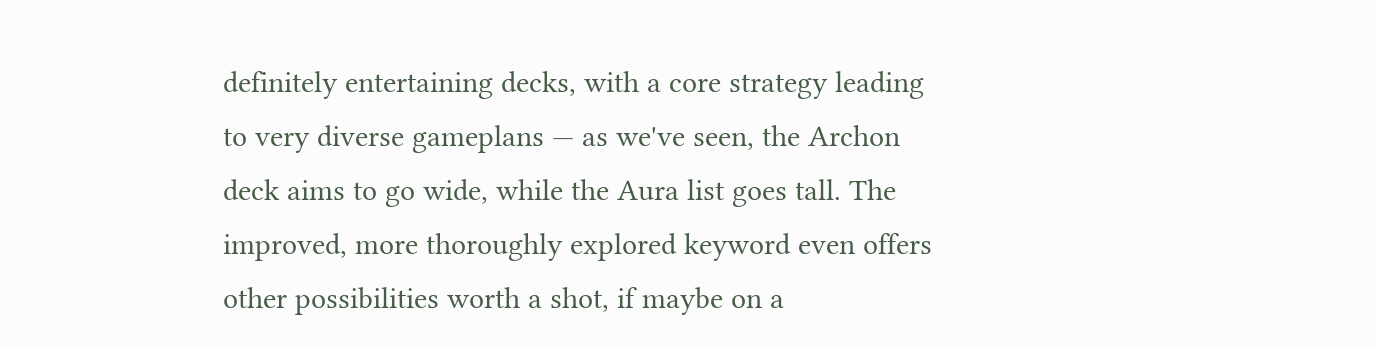definitely entertaining decks, with a core strategy leading to very diverse gameplans — as we've seen, the Archon deck aims to go wide, while the Aura list goes tall. The improved, more thoroughly explored keyword even offers other possibilities worth a shot, if maybe on a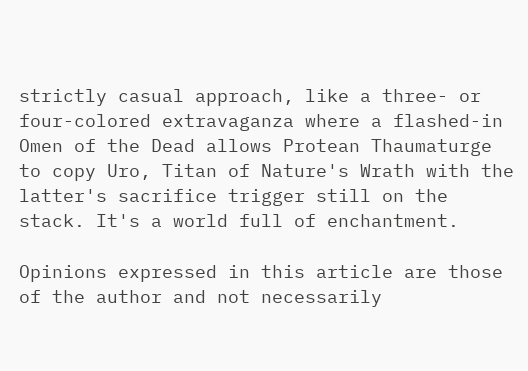strictly casual approach, like a three- or four-colored extravaganza where a flashed-in Omen of the Dead allows Protean Thaumaturge to copy Uro, Titan of Nature's Wrath with the latter's sacrifice trigger still on the stack. It's a world full of enchantment.

Opinions expressed in this article are those of the author and not necessarily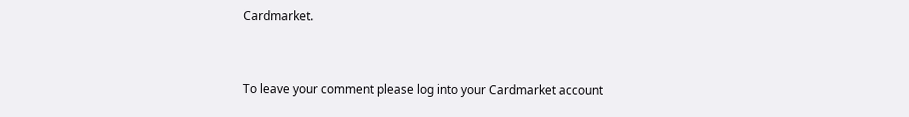Cardmarket.


To leave your comment please log into your Cardmarket account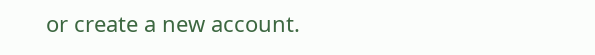or create a new account.